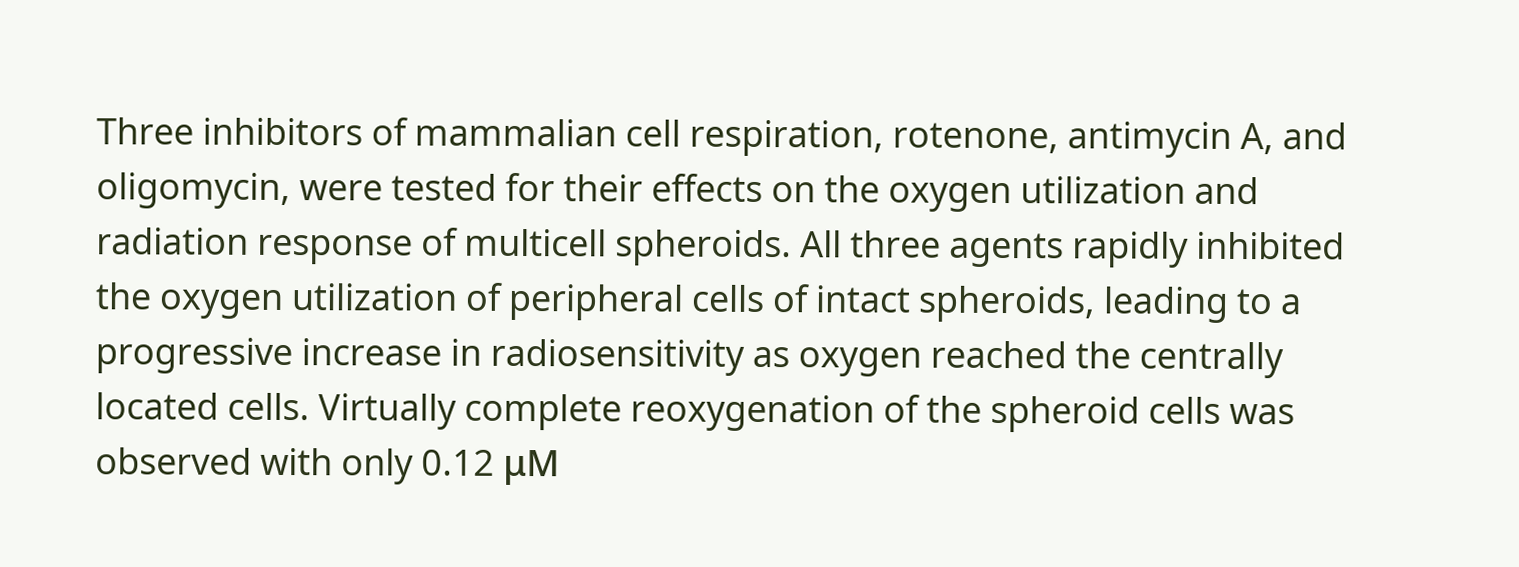Three inhibitors of mammalian cell respiration, rotenone, antimycin A, and oligomycin, were tested for their effects on the oxygen utilization and radiation response of multicell spheroids. All three agents rapidly inhibited the oxygen utilization of peripheral cells of intact spheroids, leading to a progressive increase in radiosensitivity as oxygen reached the centrally located cells. Virtually complete reoxygenation of the spheroid cells was observed with only 0.12 μM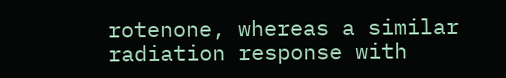rotenone, whereas a similar radiation response with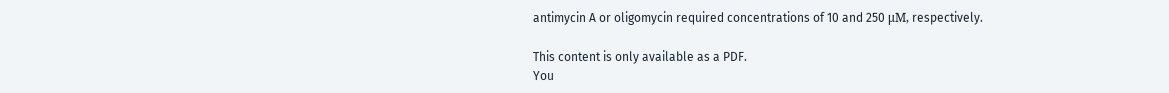antimycin A or oligomycin required concentrations of 10 and 250 μM, respectively.

This content is only available as a PDF.
You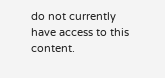do not currently have access to this content.